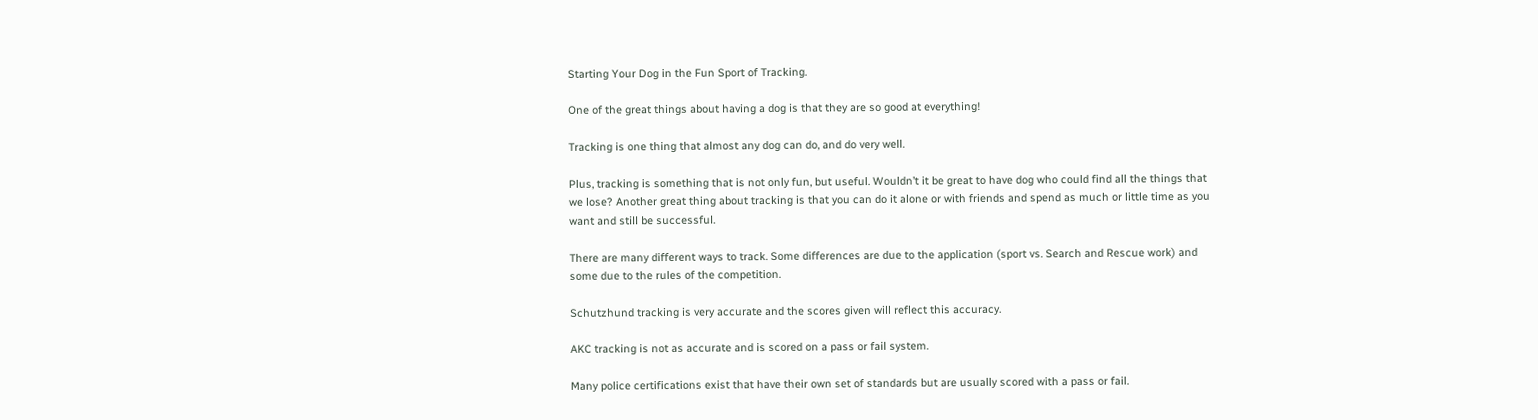Starting Your Dog in the Fun Sport of Tracking.

One of the great things about having a dog is that they are so good at everything!

Tracking is one thing that almost any dog can do, and do very well.

Plus, tracking is something that is not only fun, but useful. Wouldn’t it be great to have dog who could find all the things that we lose? Another great thing about tracking is that you can do it alone or with friends and spend as much or little time as you want and still be successful.

There are many different ways to track. Some differences are due to the application (sport vs. Search and Rescue work) and some due to the rules of the competition.

Schutzhund tracking is very accurate and the scores given will reflect this accuracy.

AKC tracking is not as accurate and is scored on a pass or fail system.

Many police certifications exist that have their own set of standards but are usually scored with a pass or fail.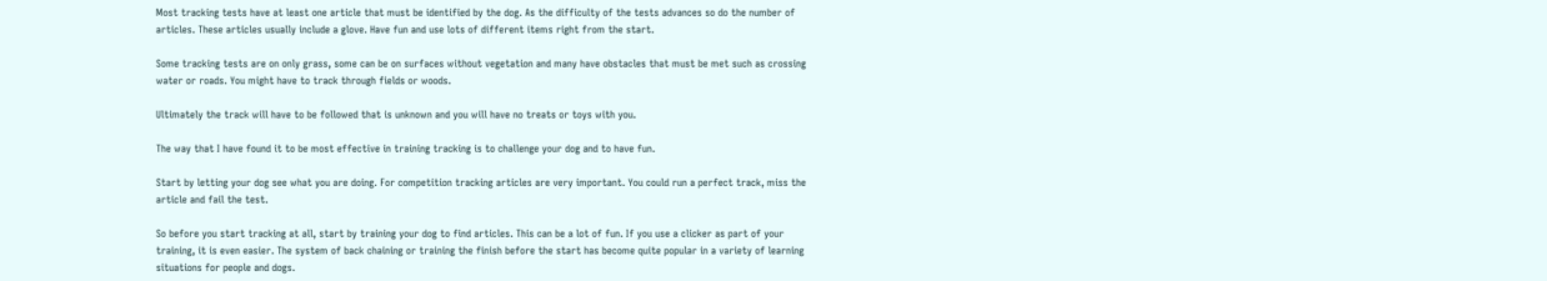Most tracking tests have at least one article that must be identified by the dog. As the difficulty of the tests advances so do the number of articles. These articles usually include a glove. Have fun and use lots of different items right from the start.

Some tracking tests are on only grass, some can be on surfaces without vegetation and many have obstacles that must be met such as crossing water or roads. You might have to track through fields or woods.

Ultimately the track will have to be followed that is unknown and you will have no treats or toys with you.

The way that I have found it to be most effective in training tracking is to challenge your dog and to have fun.

Start by letting your dog see what you are doing. For competition tracking articles are very important. You could run a perfect track, miss the article and fail the test.

So before you start tracking at all, start by training your dog to find articles. This can be a lot of fun. If you use a clicker as part of your training, it is even easier. The system of back chaining or training the finish before the start has become quite popular in a variety of learning situations for people and dogs.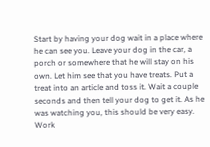Start by having your dog wait in a place where he can see you. Leave your dog in the car, a porch or somewhere that he will stay on his own. Let him see that you have treats. Put a treat into an article and toss it. Wait a couple seconds and then tell your dog to get it. As he was watching you, this should be very easy. Work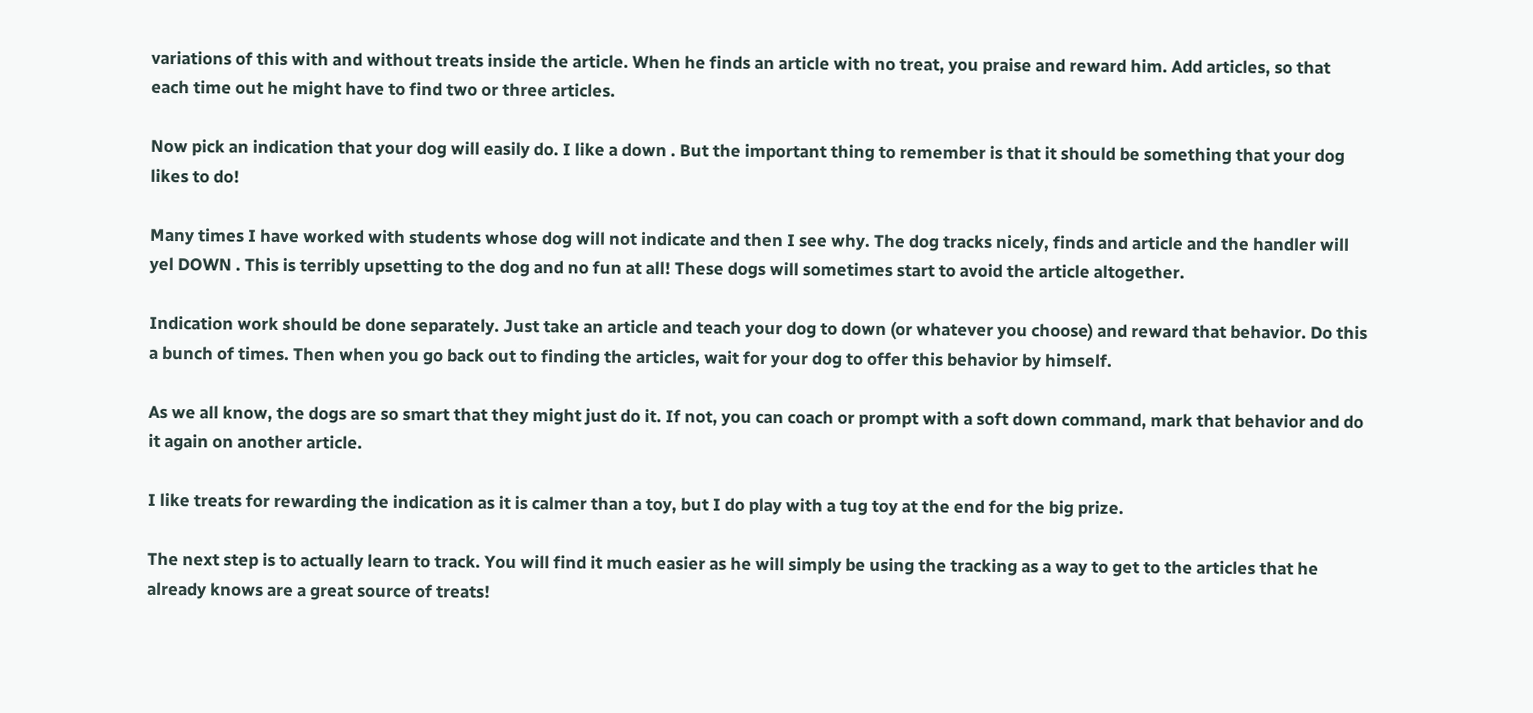variations of this with and without treats inside the article. When he finds an article with no treat, you praise and reward him. Add articles, so that each time out he might have to find two or three articles.

Now pick an indication that your dog will easily do. I like a down . But the important thing to remember is that it should be something that your dog likes to do!

Many times I have worked with students whose dog will not indicate and then I see why. The dog tracks nicely, finds and article and the handler will yel DOWN . This is terribly upsetting to the dog and no fun at all! These dogs will sometimes start to avoid the article altogether.

Indication work should be done separately. Just take an article and teach your dog to down (or whatever you choose) and reward that behavior. Do this a bunch of times. Then when you go back out to finding the articles, wait for your dog to offer this behavior by himself.

As we all know, the dogs are so smart that they might just do it. If not, you can coach or prompt with a soft down command, mark that behavior and do it again on another article.

I like treats for rewarding the indication as it is calmer than a toy, but I do play with a tug toy at the end for the big prize.

The next step is to actually learn to track. You will find it much easier as he will simply be using the tracking as a way to get to the articles that he already knows are a great source of treats!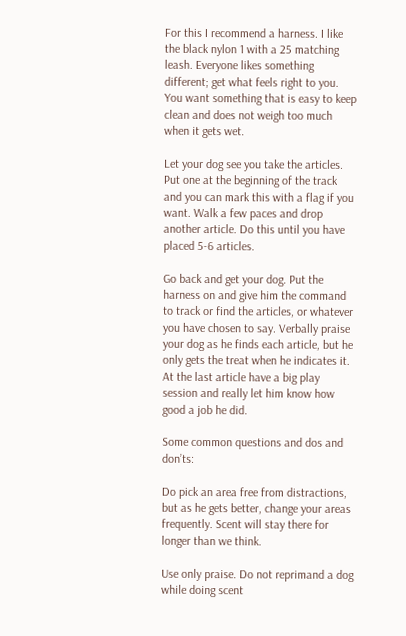For this I recommend a harness. I like the black nylon 1 with a 25 matching leash. Everyone likes something different; get what feels right to you. You want something that is easy to keep clean and does not weigh too much when it gets wet.

Let your dog see you take the articles. Put one at the beginning of the track and you can mark this with a flag if you want. Walk a few paces and drop another article. Do this until you have placed 5-6 articles.

Go back and get your dog. Put the harness on and give him the command to track or find the articles, or whatever you have chosen to say. Verbally praise your dog as he finds each article, but he only gets the treat when he indicates it. At the last article have a big play session and really let him know how good a job he did.

Some common questions and dos and don’ts:

Do pick an area free from distractions, but as he gets better, change your areas frequently. Scent will stay there for longer than we think.

Use only praise. Do not reprimand a dog while doing scent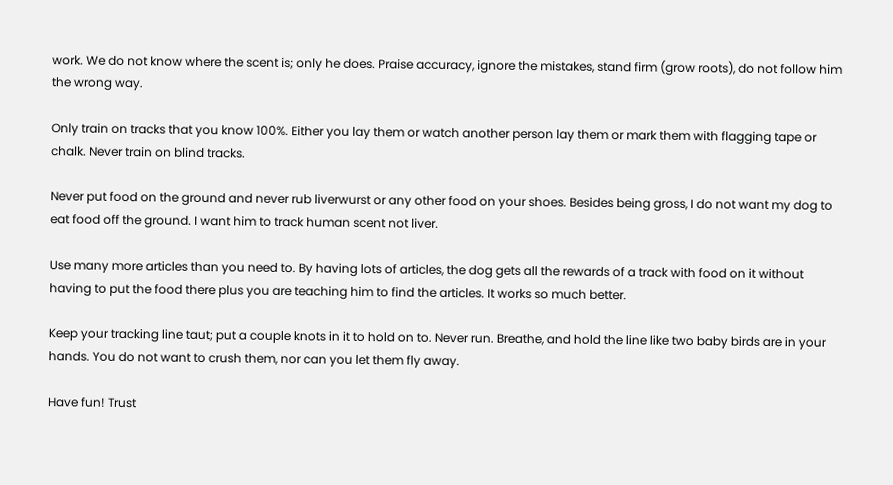work. We do not know where the scent is; only he does. Praise accuracy, ignore the mistakes, stand firm (grow roots), do not follow him the wrong way.

Only train on tracks that you know 100%. Either you lay them or watch another person lay them or mark them with flagging tape or chalk. Never train on blind tracks.

Never put food on the ground and never rub liverwurst or any other food on your shoes. Besides being gross, I do not want my dog to eat food off the ground. I want him to track human scent not liver.

Use many more articles than you need to. By having lots of articles, the dog gets all the rewards of a track with food on it without having to put the food there plus you are teaching him to find the articles. It works so much better.

Keep your tracking line taut; put a couple knots in it to hold on to. Never run. Breathe, and hold the line like two baby birds are in your hands. You do not want to crush them, nor can you let them fly away.

Have fun! Trust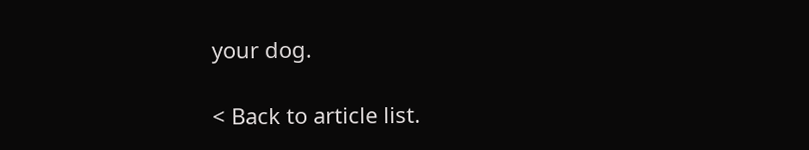your dog.

< Back to article list.